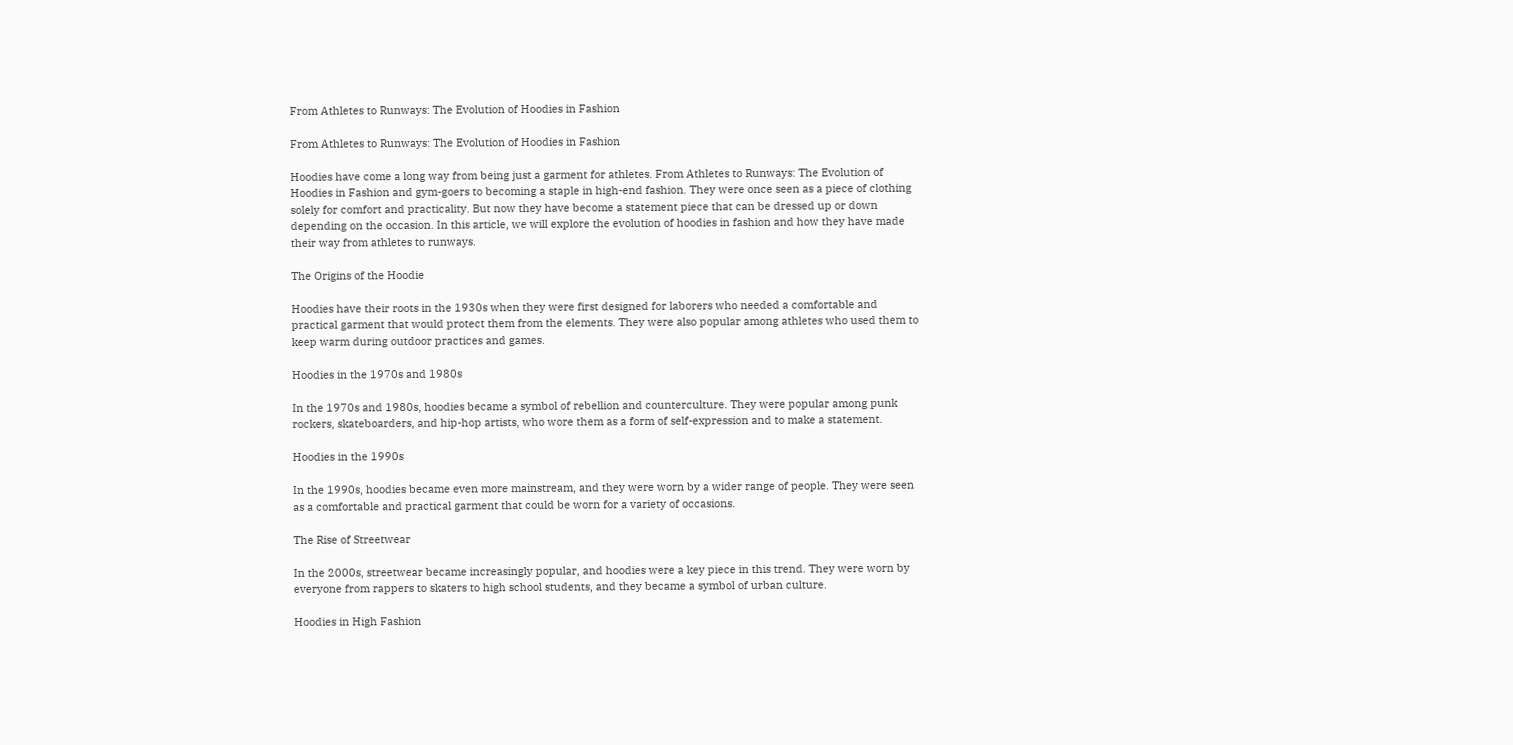From Athletes to Runways: The Evolution of Hoodies in Fashion

From Athletes to Runways: The Evolution of Hoodies in Fashion

Hoodies have come a long way from being just a garment for athletes. From Athletes to Runways: The Evolution of Hoodies in Fashion and gym-goers to becoming a staple in high-end fashion. They were once seen as a piece of clothing solely for comfort and practicality. But now they have become a statement piece that can be dressed up or down depending on the occasion. In this article, we will explore the evolution of hoodies in fashion and how they have made their way from athletes to runways.

The Origins of the Hoodie

Hoodies have their roots in the 1930s when they were first designed for laborers who needed a comfortable and practical garment that would protect them from the elements. They were also popular among athletes who used them to keep warm during outdoor practices and games.

Hoodies in the 1970s and 1980s

In the 1970s and 1980s, hoodies became a symbol of rebellion and counterculture. They were popular among punk rockers, skateboarders, and hip-hop artists, who wore them as a form of self-expression and to make a statement.

Hoodies in the 1990s

In the 1990s, hoodies became even more mainstream, and they were worn by a wider range of people. They were seen as a comfortable and practical garment that could be worn for a variety of occasions.

The Rise of Streetwear

In the 2000s, streetwear became increasingly popular, and hoodies were a key piece in this trend. They were worn by everyone from rappers to skaters to high school students, and they became a symbol of urban culture.

Hoodies in High Fashion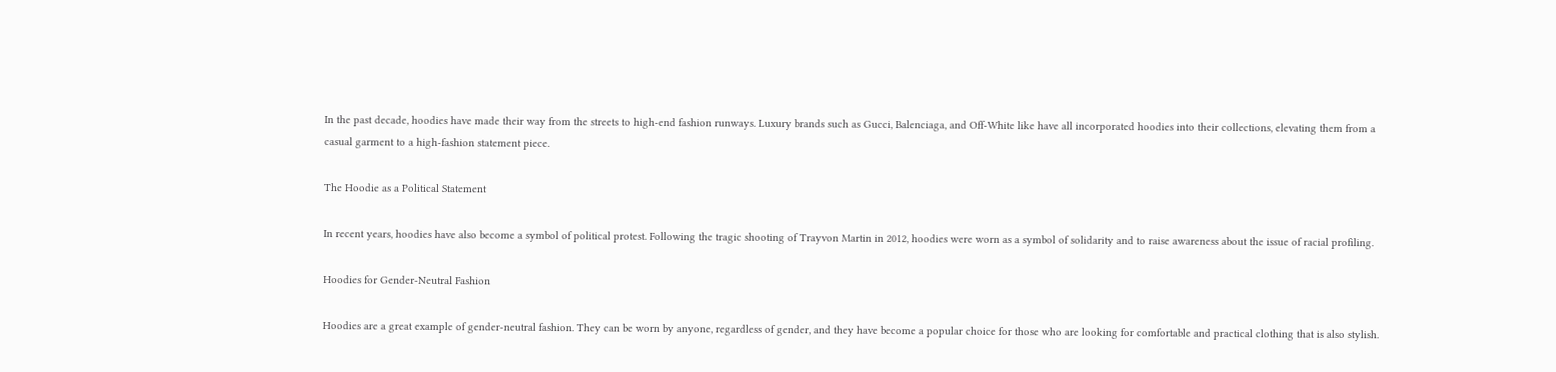In the past decade, hoodies have made their way from the streets to high-end fashion runways. Luxury brands such as Gucci, Balenciaga, and Off-White like have all incorporated hoodies into their collections, elevating them from a casual garment to a high-fashion statement piece.

The Hoodie as a Political Statement

In recent years, hoodies have also become a symbol of political protest. Following the tragic shooting of Trayvon Martin in 2012, hoodies were worn as a symbol of solidarity and to raise awareness about the issue of racial profiling.

Hoodies for Gender-Neutral Fashion

Hoodies are a great example of gender-neutral fashion. They can be worn by anyone, regardless of gender, and they have become a popular choice for those who are looking for comfortable and practical clothing that is also stylish.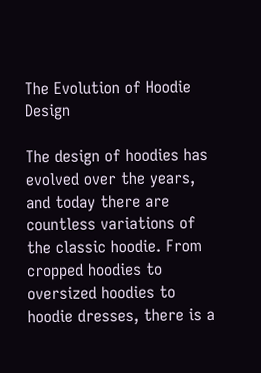The Evolution of Hoodie Design

The design of hoodies has evolved over the years, and today there are countless variations of the classic hoodie. From cropped hoodies to oversized hoodies to hoodie dresses, there is a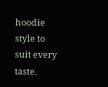hoodie style to suit every taste.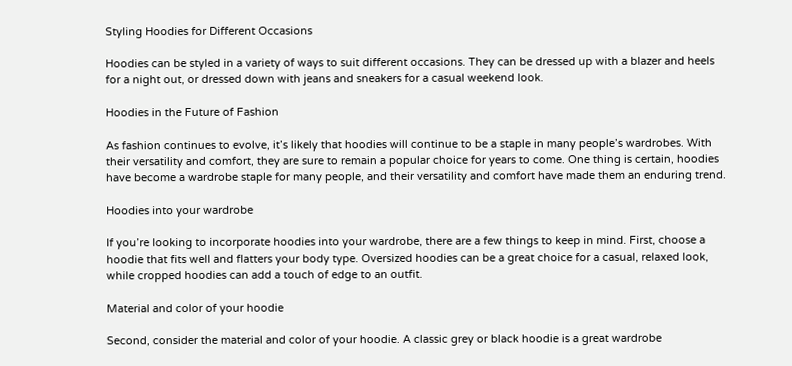Styling Hoodies for Different Occasions

Hoodies can be styled in a variety of ways to suit different occasions. They can be dressed up with a blazer and heels for a night out, or dressed down with jeans and sneakers for a casual weekend look.

Hoodies in the Future of Fashion

As fashion continues to evolve, it’s likely that hoodies will continue to be a staple in many people’s wardrobes. With their versatility and comfort, they are sure to remain a popular choice for years to come. One thing is certain, hoodies have become a wardrobe staple for many people, and their versatility and comfort have made them an enduring trend.

Hoodies into your wardrobe

If you’re looking to incorporate hoodies into your wardrobe, there are a few things to keep in mind. First, choose a hoodie that fits well and flatters your body type. Oversized hoodies can be a great choice for a casual, relaxed look, while cropped hoodies can add a touch of edge to an outfit.

Material and color of your hoodie

Second, consider the material and color of your hoodie. A classic grey or black hoodie is a great wardrobe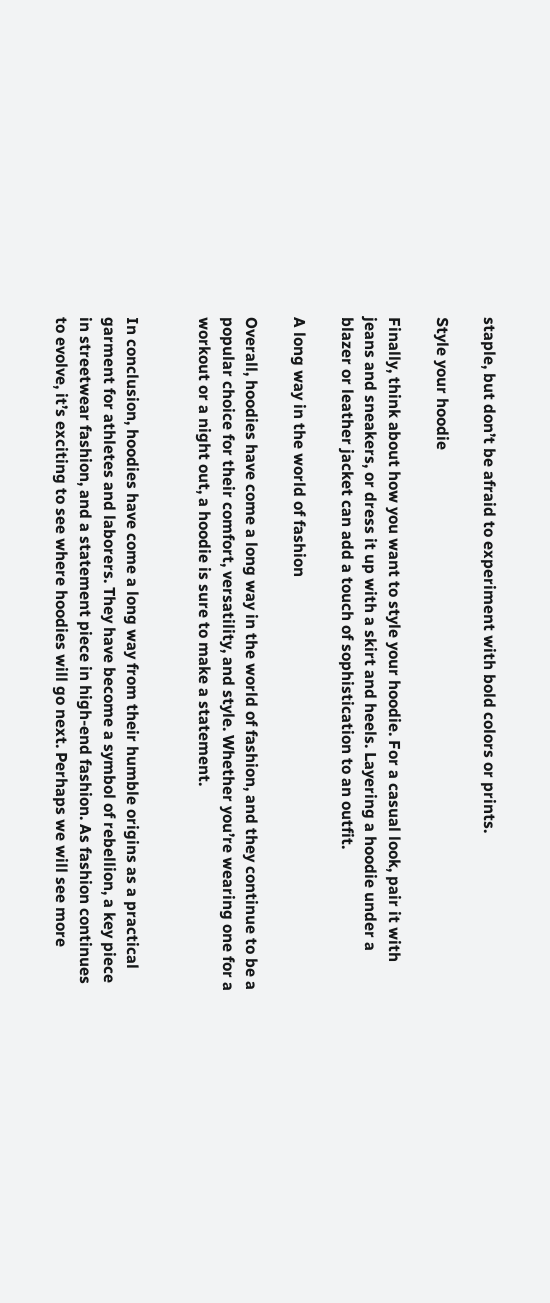staple, but don’t be afraid to experiment with bold colors or prints.

Style your hoodie

Finally, think about how you want to style your hoodie. For a casual look, pair it with jeans and sneakers, or dress it up with a skirt and heels. Layering a hoodie under a blazer or leather jacket can add a touch of sophistication to an outfit.

A long way in the world of fashion

Overall, hoodies have come a long way in the world of fashion, and they continue to be a popular choice for their comfort, versatility, and style. Whether you’re wearing one for a workout or a night out, a hoodie is sure to make a statement.


In conclusion, hoodies have come a long way from their humble origins as a practical garment for athletes and laborers. They have become a symbol of rebellion, a key piece in streetwear fashion, and a statement piece in high-end fashion. As fashion continues to evolve, it’s exciting to see where hoodies will go next. Perhaps we will see more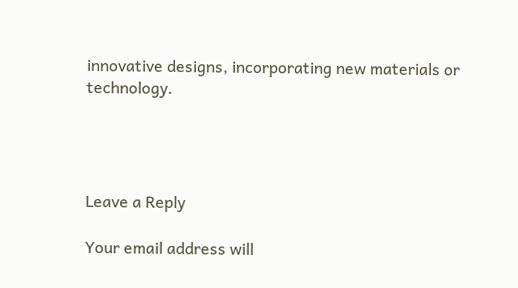innovative designs, incorporating new materials or technology.




Leave a Reply

Your email address will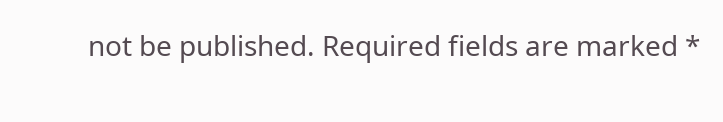not be published. Required fields are marked *